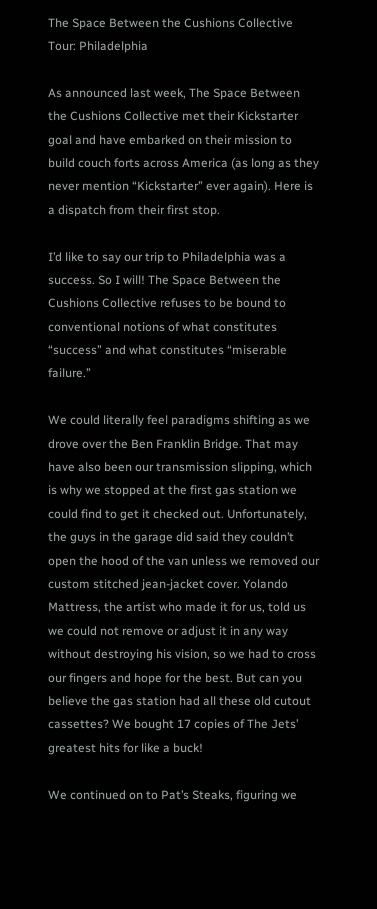The Space Between the Cushions Collective Tour: Philadelphia

As announced last week, The Space Between the Cushions Collective met their Kickstarter goal and have embarked on their mission to build couch forts across America (as long as they never mention “Kickstarter” ever again). Here is a dispatch from their first stop.

I’d like to say our trip to Philadelphia was a success. So I will! The Space Between the Cushions Collective refuses to be bound to conventional notions of what constitutes “success” and what constitutes “miserable failure.”

We could literally feel paradigms shifting as we drove over the Ben Franklin Bridge. That may have also been our transmission slipping, which is why we stopped at the first gas station we could find to get it checked out. Unfortunately, the guys in the garage did said they couldn’t open the hood of the van unless we removed our custom stitched jean-jacket cover. Yolando Mattress, the artist who made it for us, told us we could not remove or adjust it in any way without destroying his vision, so we had to cross our fingers and hope for the best. But can you believe the gas station had all these old cutout cassettes? We bought 17 copies of The Jets’ greatest hits for like a buck!

We continued on to Pat’s Steaks, figuring we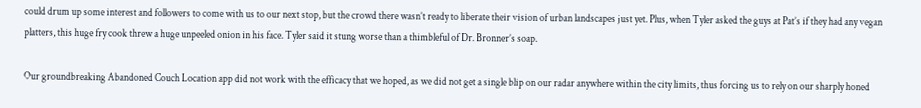could drum up some interest and followers to come with us to our next stop, but the crowd there wasn’t ready to liberate their vision of urban landscapes just yet. Plus, when Tyler asked the guys at Pat’s if they had any vegan platters, this huge fry cook threw a huge unpeeled onion in his face. Tyler said it stung worse than a thimbleful of Dr. Bronner’s soap.

Our groundbreaking Abandoned Couch Location app did not work with the efficacy that we hoped, as we did not get a single blip on our radar anywhere within the city limits, thus forcing us to rely on our sharply honed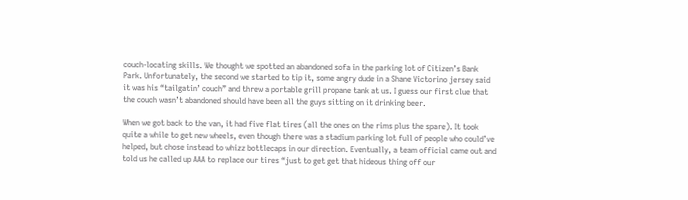couch-locating skills. We thought we spotted an abandoned sofa in the parking lot of Citizen’s Bank Park. Unfortunately, the second we started to tip it, some angry dude in a Shane Victorino jersey said it was his “tailgatin’ couch” and threw a portable grill propane tank at us. I guess our first clue that the couch wasn’t abandoned should have been all the guys sitting on it drinking beer.

When we got back to the van, it had five flat tires (all the ones on the rims plus the spare). It took quite a while to get new wheels, even though there was a stadium parking lot full of people who could’ve helped, but chose instead to whizz bottlecaps in our direction. Eventually, a team official came out and told us he called up AAA to replace our tires “just to get get that hideous thing off our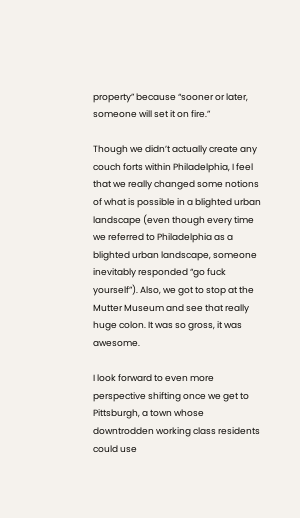property” because “sooner or later, someone will set it on fire.”

Though we didn’t actually create any couch forts within Philadelphia, I feel that we really changed some notions of what is possible in a blighted urban landscape (even though every time we referred to Philadelphia as a blighted urban landscape, someone inevitably responded “go fuck yourself”). Also, we got to stop at the Mutter Museum and see that really huge colon. It was so gross, it was awesome.

I look forward to even more perspective shifting once we get to Pittsburgh, a town whose downtrodden working class residents could use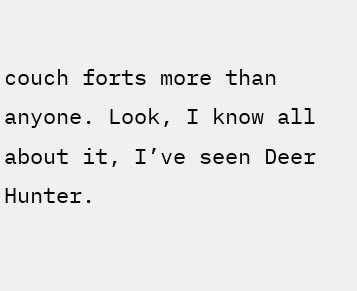couch forts more than anyone. Look, I know all about it, I’ve seen Deer Hunter.